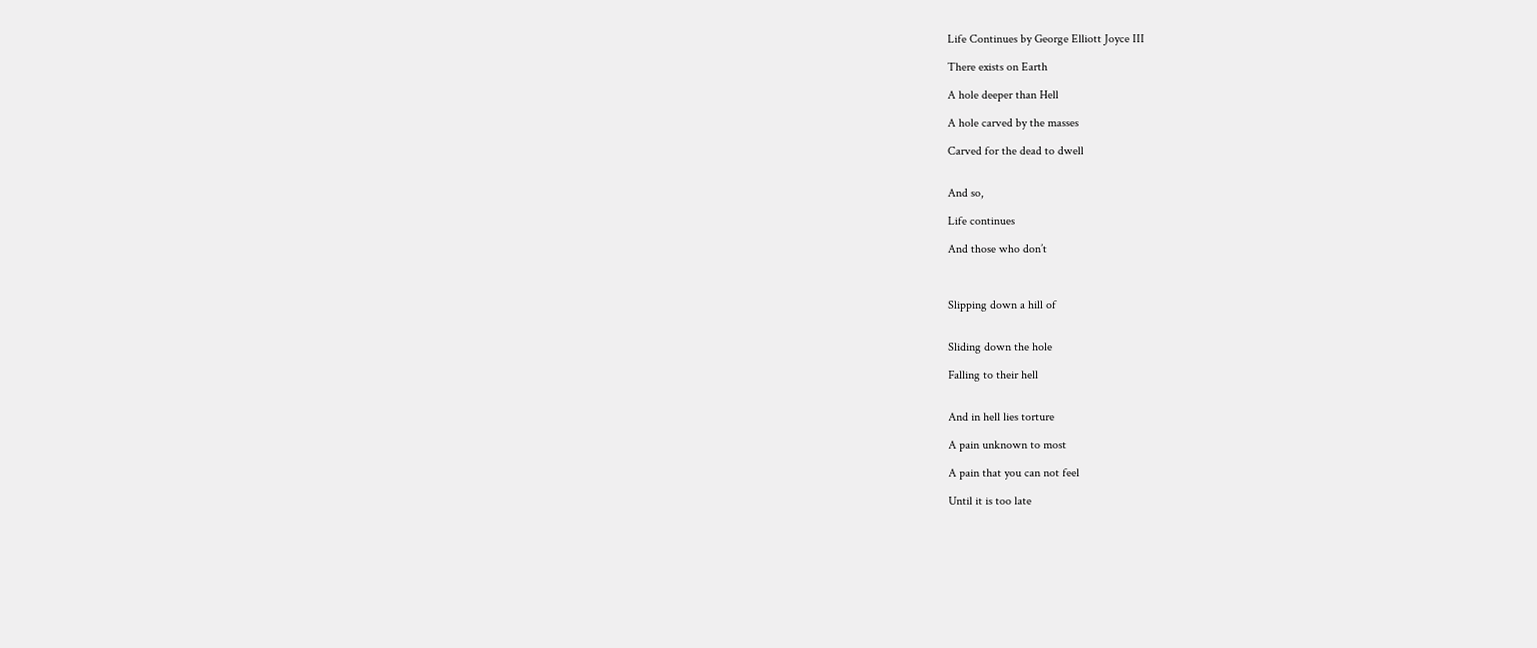Life Continues by George Elliott Joyce III

There exists on Earth

A hole deeper than Hell

A hole carved by the masses

Carved for the dead to dwell


And so,

Life continues

And those who don’t



Slipping down a hill of


Sliding down the hole

Falling to their hell


And in hell lies torture

A pain unknown to most

A pain that you can not feel

Until it is too late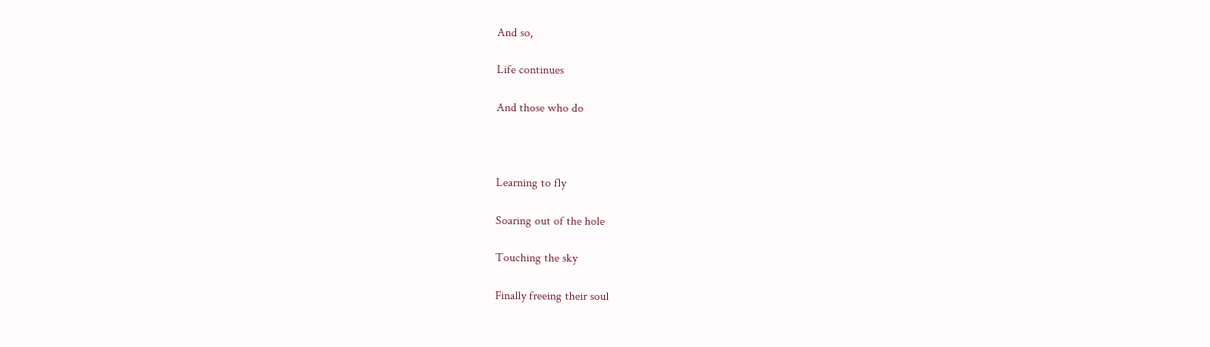And so,

Life continues

And those who do



Learning to fly

Soaring out of the hole

Touching the sky

Finally freeing their soul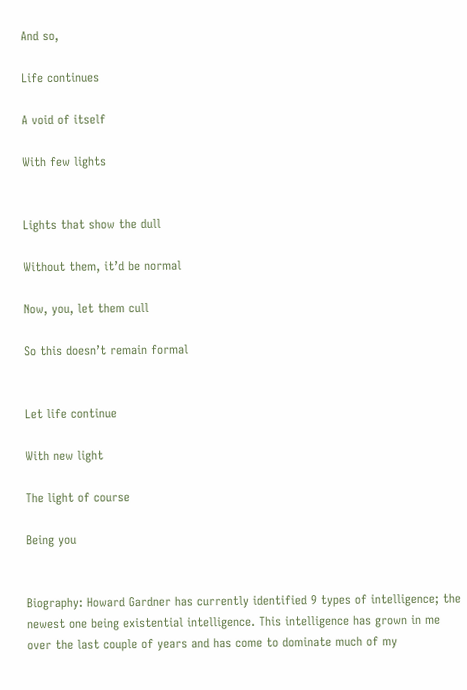And so,

Life continues

A void of itself

With few lights


Lights that show the dull

Without them, it’d be normal

Now, you, let them cull

So this doesn’t remain formal


Let life continue

With new light

The light of course

Being you


Biography: Howard Gardner has currently identified 9 types of intelligence; the newest one being existential intelligence. This intelligence has grown in me over the last couple of years and has come to dominate much of my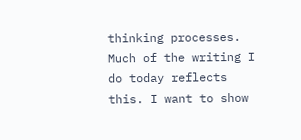thinking processes. Much of the writing I do today reflects this. I want to show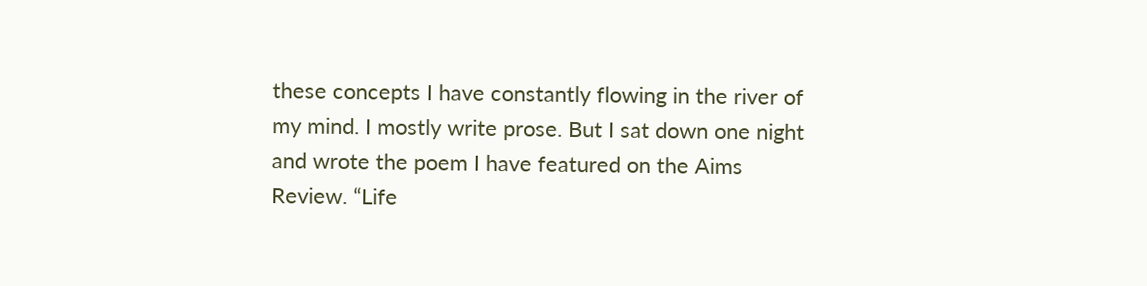these concepts I have constantly flowing in the river of my mind. I mostly write prose. But I sat down one night and wrote the poem I have featured on the Aims Review. “Life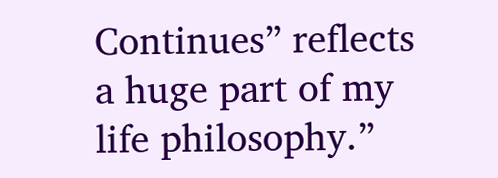Continues” reflects a huge part of my life philosophy.”